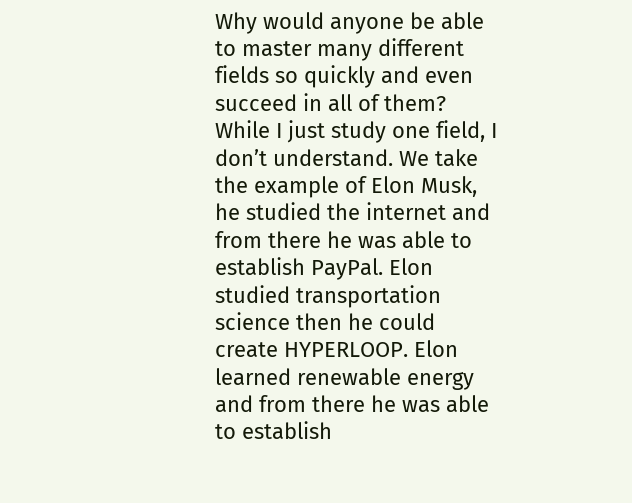Why would anyone be able to master many different fields so quickly and even succeed in all of them? While I just study one field, I don’t understand. We take the example of Elon Musk, he studied the internet and from there he was able to establish PayPal. Elon studied transportation science then he could create HYPERLOOP. Elon learned renewable energy and from there he was able to establish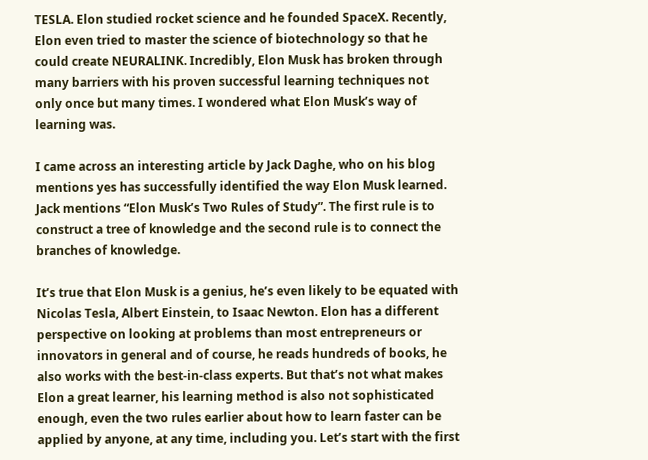TESLA. Elon studied rocket science and he founded SpaceX. Recently, Elon even tried to master the science of biotechnology so that he could create NEURALINK. Incredibly, Elon Musk has broken through many barriers with his proven successful learning techniques not only once but many times. I wondered what Elon Musk’s way of learning was.

I came across an interesting article by Jack Daghe, who on his blog mentions yes has successfully identified the way Elon Musk learned. Jack mentions “Elon Musk’s Two Rules of Study”. The first rule is to construct a tree of knowledge and the second rule is to connect the branches of knowledge.

It’s true that Elon Musk is a genius, he’s even likely to be equated with Nicolas Tesla, Albert Einstein, to Isaac Newton. Elon has a different perspective on looking at problems than most entrepreneurs or innovators in general and of course, he reads hundreds of books, he also works with the best-in-class experts. But that’s not what makes Elon a great learner, his learning method is also not sophisticated enough, even the two rules earlier about how to learn faster can be applied by anyone, at any time, including you. Let’s start with the first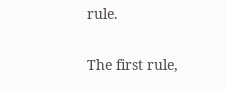rule.

The first rule,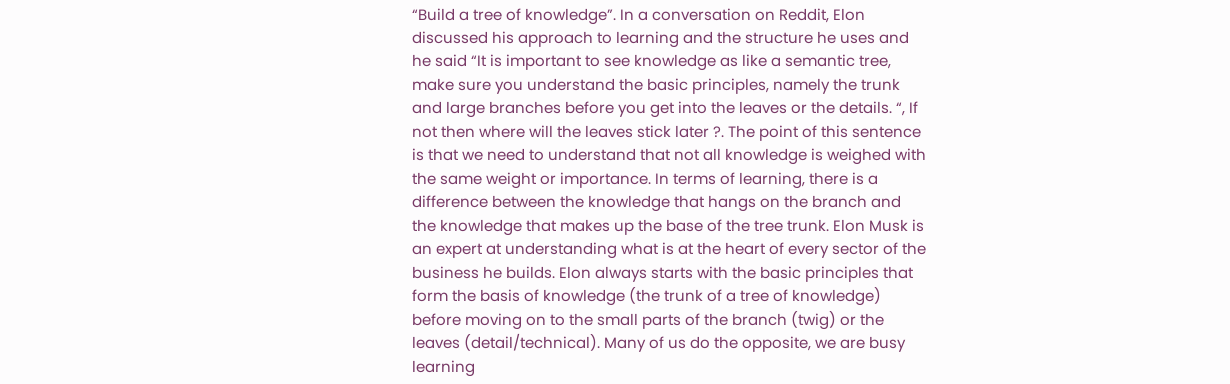“Build a tree of knowledge”. In a conversation on Reddit, Elon discussed his approach to learning and the structure he uses and he said “It is important to see knowledge as like a semantic tree, make sure you understand the basic principles, namely the trunk and large branches before you get into the leaves or the details. “, If not then where will the leaves stick later ?. The point of this sentence is that we need to understand that not all knowledge is weighed with the same weight or importance. In terms of learning, there is a difference between the knowledge that hangs on the branch and the knowledge that makes up the base of the tree trunk. Elon Musk is an expert at understanding what is at the heart of every sector of the business he builds. Elon always starts with the basic principles that form the basis of knowledge (the trunk of a tree of knowledge) before moving on to the small parts of the branch (twig) or the leaves (detail/technical). Many of us do the opposite, we are busy learning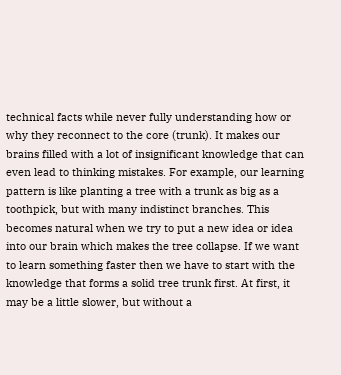technical facts while never fully understanding how or why they reconnect to the core (trunk). It makes our brains filled with a lot of insignificant knowledge that can even lead to thinking mistakes. For example, our learning pattern is like planting a tree with a trunk as big as a toothpick, but with many indistinct branches. This becomes natural when we try to put a new idea or idea into our brain which makes the tree collapse. If we want to learn something faster then we have to start with the knowledge that forms a solid tree trunk first. At first, it may be a little slower, but without a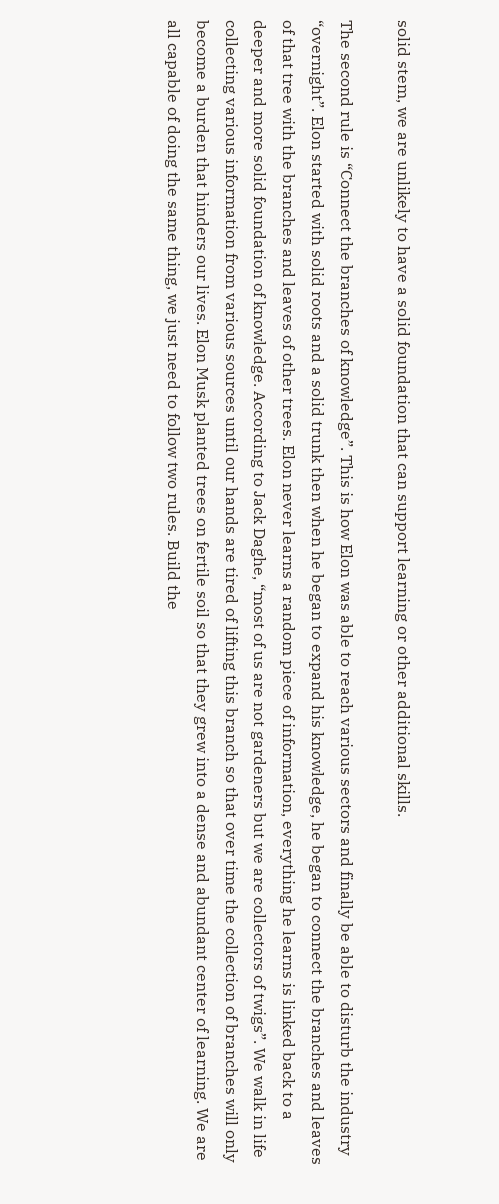solid stem, we are unlikely to have a solid foundation that can support learning or other additional skills.

The second rule is “Connect the branches of knowledge”. This is how Elon was able to reach various sectors and finally be able to disturb the industry “overnight”. Elon started with solid roots and a solid trunk then when he began to expand his knowledge, he began to connect the branches and leaves of that tree with the branches and leaves of other trees. Elon never learns a random piece of information, everything he learns is linked back to a deeper and more solid foundation of knowledge. According to Jack Daghe, “most of us are not gardeners but we are collectors of twigs”. We walk in life collecting various information from various sources until our hands are tired of lifting this branch so that over time the collection of branches will only become a burden that hinders our lives. Elon Musk planted trees on fertile soil so that they grew into a dense and abundant center of learning. We are all capable of doing the same thing, we just need to follow two rules. Build the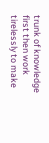trunk of knowledge first then work tirelessly to make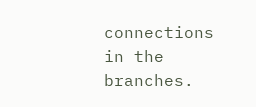connections in the branches.